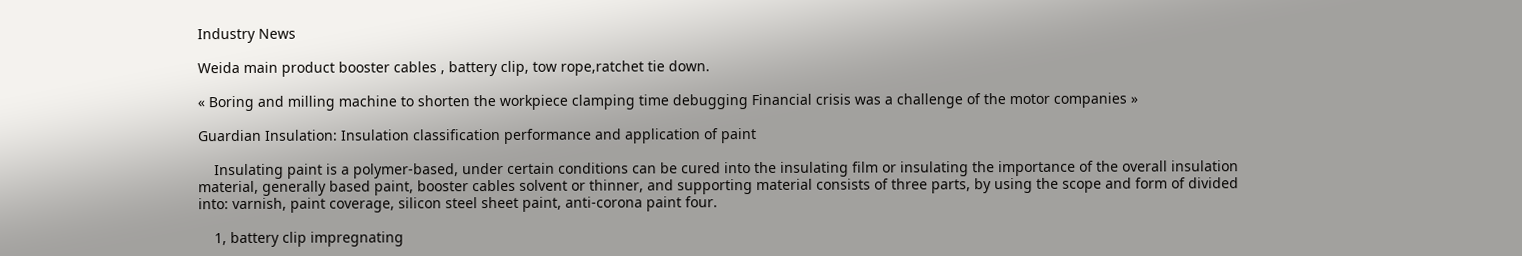Industry News

Weida main product booster cables , battery clip, tow rope,ratchet tie down.

« Boring and milling machine to shorten the workpiece clamping time debugging Financial crisis was a challenge of the motor companies »

Guardian Insulation: Insulation classification performance and application of paint

    Insulating paint is a polymer-based, under certain conditions can be cured into the insulating film or insulating the importance of the overall insulation material, generally based paint, booster cables solvent or thinner, and supporting material consists of three parts, by using the scope and form of divided into: varnish, paint coverage, silicon steel sheet paint, anti-corona paint four.

    1, battery clip impregnating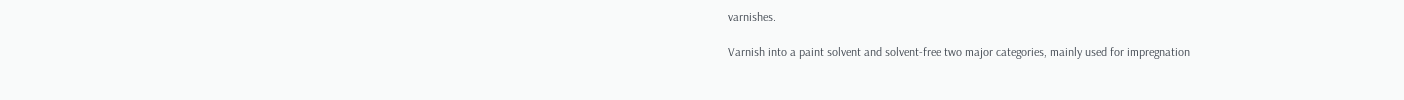varnishes.

Varnish into a paint solvent and solvent-free two major categories, mainly used for impregnation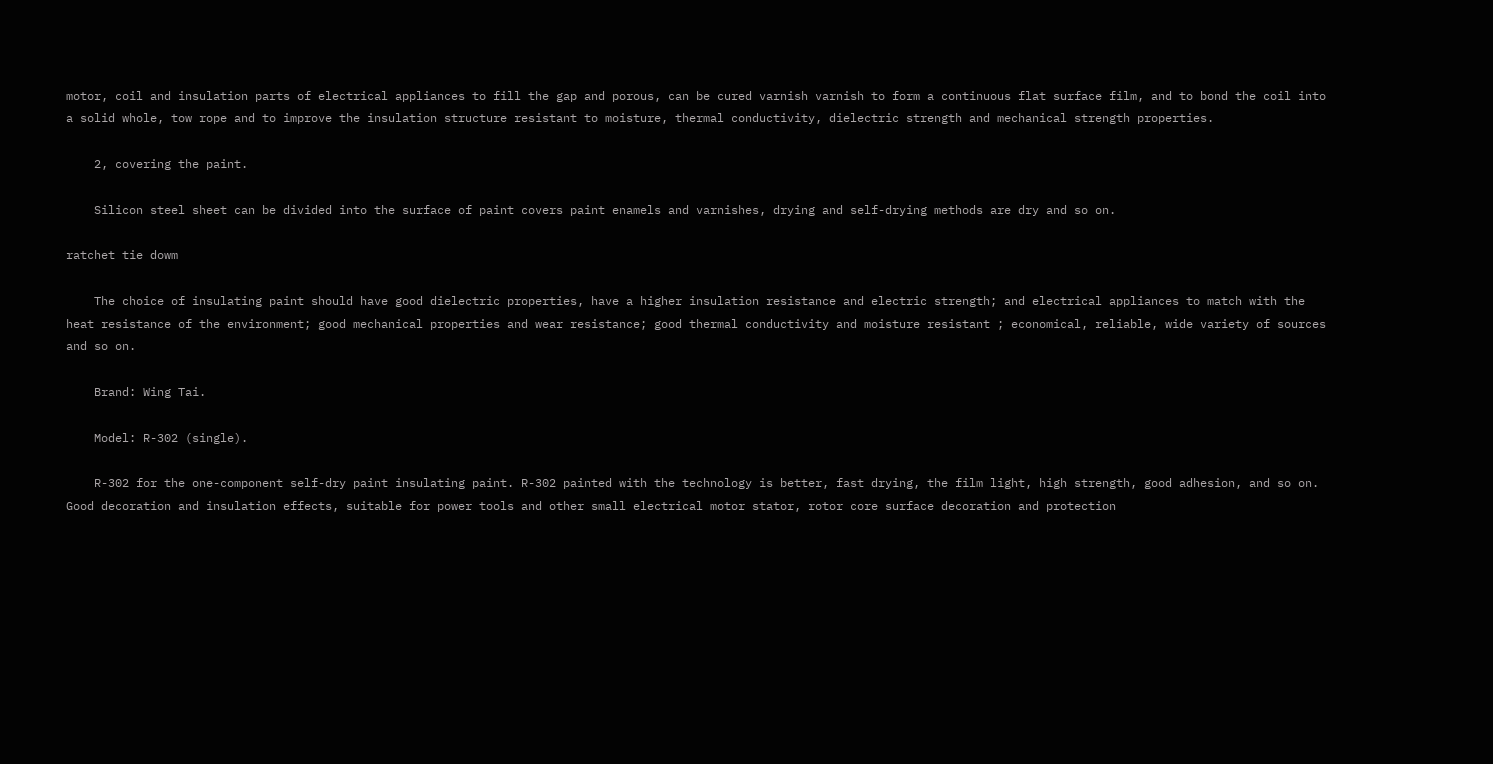motor, coil and insulation parts of electrical appliances to fill the gap and porous, can be cured varnish varnish to form a continuous flat surface film, and to bond the coil into a solid whole, tow rope and to improve the insulation structure resistant to moisture, thermal conductivity, dielectric strength and mechanical strength properties.

    2, covering the paint.

    Silicon steel sheet can be divided into the surface of paint covers paint enamels and varnishes, drying and self-drying methods are dry and so on.

ratchet tie dowm

    The choice of insulating paint should have good dielectric properties, have a higher insulation resistance and electric strength; and electrical appliances to match with the heat resistance of the environment; good mechanical properties and wear resistance; good thermal conductivity and moisture resistant ; economical, reliable, wide variety of sources and so on.

    Brand: Wing Tai.

    Model: R-302 (single).

    R-302 for the one-component self-dry paint insulating paint. R-302 painted with the technology is better, fast drying, the film light, high strength, good adhesion, and so on. Good decoration and insulation effects, suitable for power tools and other small electrical motor stator, rotor core surface decoration and protection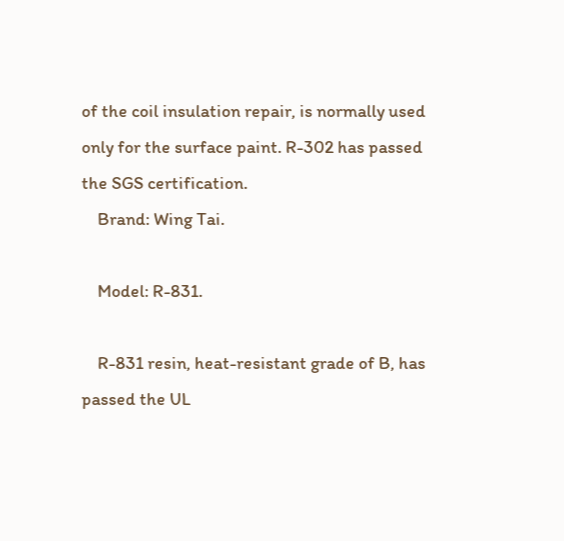of the coil insulation repair, is normally used only for the surface paint. R-302 has passed the SGS certification.
    Brand: Wing Tai.

    Model: R-831.

    R-831 resin, heat-resistant grade of B, has passed the UL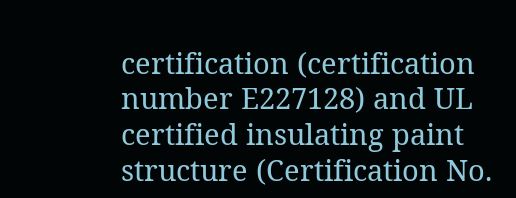certification (certification number E227128) and UL certified insulating paint structure (Certification No.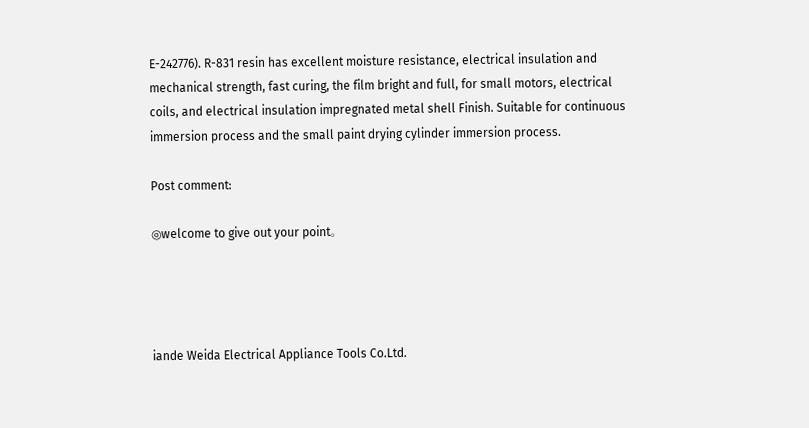E-242776). R-831 resin has excellent moisture resistance, electrical insulation and mechanical strength, fast curing, the film bright and full, for small motors, electrical coils, and electrical insulation impregnated metal shell Finish. Suitable for continuous immersion process and the small paint drying cylinder immersion process.

Post comment:

◎welcome to give out your point。




iande Weida Electrical Appliance Tools Co.Ltd.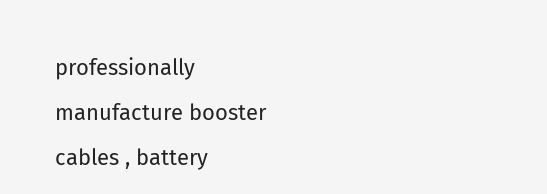professionally manufacture booster cables , battery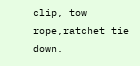clip, tow rope,ratchet tie down.